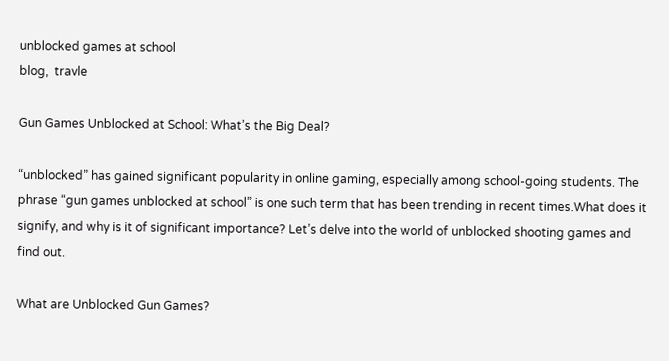unblocked games at school
blog,  travle

Gun Games Unblocked at School: What’s the Big Deal?

“unblocked” has gained significant popularity in online gaming, especially among school-going students. The phrase “gun games unblocked at school” is one such term that has been trending in recent times.What does it signify, and why is it of significant importance? Let’s delve into the world of unblocked shooting games and find out.

What are Unblocked Gun Games?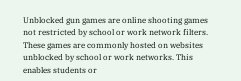Unblocked gun games are online shooting games not restricted by school or work network filters. These games are commonly hosted on websites unblocked by school or work networks. This enables students or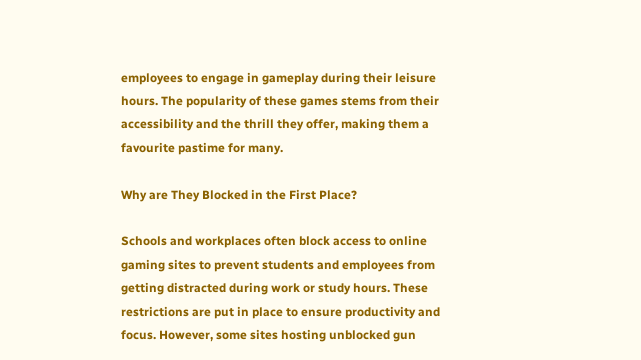employees to engage in gameplay during their leisure hours. The popularity of these games stems from their accessibility and the thrill they offer, making them a favourite pastime for many.

Why are They Blocked in the First Place?

Schools and workplaces often block access to online gaming sites to prevent students and employees from getting distracted during work or study hours. These restrictions are put in place to ensure productivity and focus. However, some sites hosting unblocked gun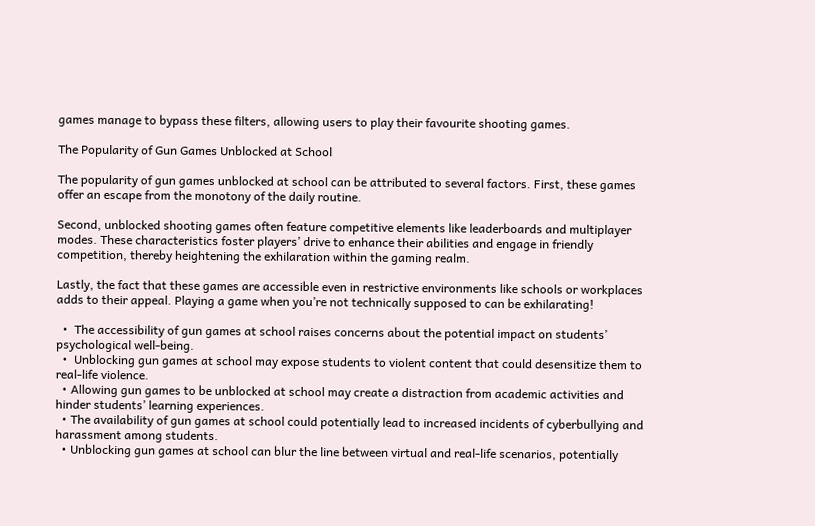games manage to bypass these filters, allowing users to play their favourite shooting games.

The Popularity of Gun Games Unblocked at School

The popularity of gun games unblocked at school can be attributed to several factors. First, these games offer an escape from the monotony of the daily routine.

Second, unblocked shooting games often feature competitive elements like leaderboards and multiplayer modes. These characteristics foster players’ drive to enhance their abilities and engage in friendly competition, thereby heightening the exhilaration within the gaming realm.

Lastly, the fact that these games are accessible even in restrictive environments like schools or workplaces adds to their appeal. Playing a game when you’re not technically supposed to can be exhilarating!

  •  The accessibility of gun games at school raises concerns about the potential impact on students’ psychological well-being.
  •  Unblocking gun games at school may expose students to violent content that could desensitize them to real-life violence.
  • Allowing gun games to be unblocked at school may create a distraction from academic activities and hinder students’ learning experiences.
  • The availability of gun games at school could potentially lead to increased incidents of cyberbullying and harassment among students.
  • Unblocking gun games at school can blur the line between virtual and real-life scenarios, potentially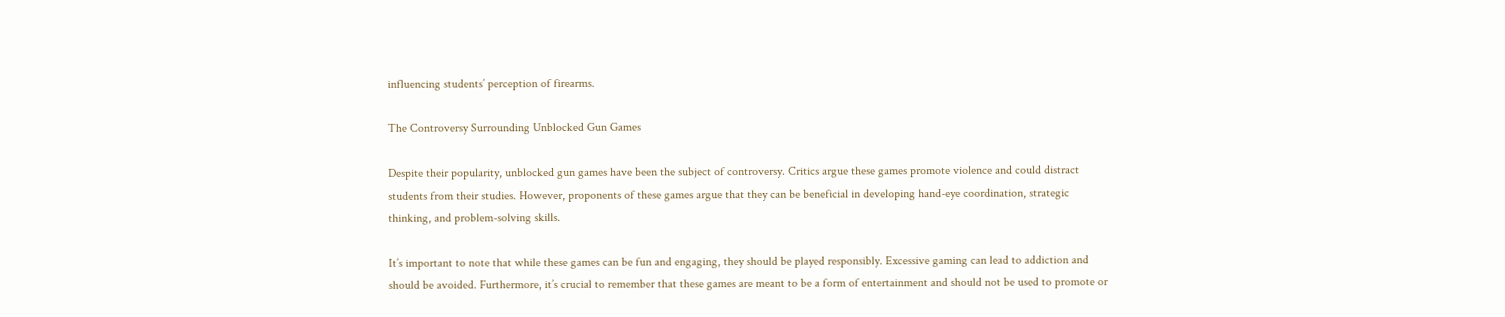influencing students’ perception of firearms.

The Controversy Surrounding Unblocked Gun Games

Despite their popularity, unblocked gun games have been the subject of controversy. Critics argue these games promote violence and could distract students from their studies. However, proponents of these games argue that they can be beneficial in developing hand-eye coordination, strategic thinking, and problem-solving skills.

It’s important to note that while these games can be fun and engaging, they should be played responsibly. Excessive gaming can lead to addiction and should be avoided. Furthermore, it’s crucial to remember that these games are meant to be a form of entertainment and should not be used to promote or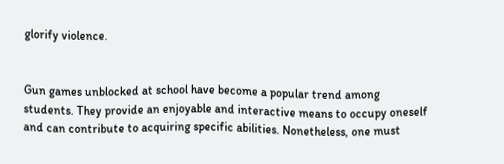glorify violence.


Gun games unblocked at school have become a popular trend among students. They provide an enjoyable and interactive means to occupy oneself and can contribute to acquiring specific abilities. Nonetheless, one must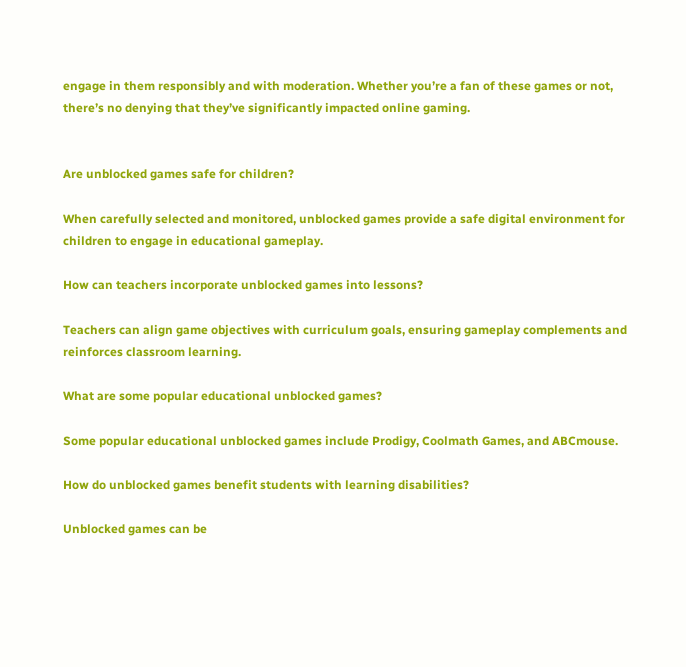engage in them responsibly and with moderation. Whether you’re a fan of these games or not, there’s no denying that they’ve significantly impacted online gaming.


Are unblocked games safe for children?

When carefully selected and monitored, unblocked games provide a safe digital environment for children to engage in educational gameplay.

How can teachers incorporate unblocked games into lessons?

Teachers can align game objectives with curriculum goals, ensuring gameplay complements and reinforces classroom learning.

What are some popular educational unblocked games?

Some popular educational unblocked games include Prodigy, Coolmath Games, and ABCmouse.

How do unblocked games benefit students with learning disabilities?

Unblocked games can be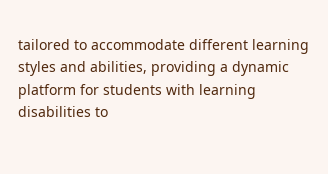tailored to accommodate different learning styles and abilities, providing a dynamic platform for students with learning disabilities to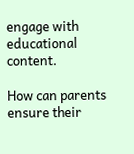engage with educational content.

How can parents ensure their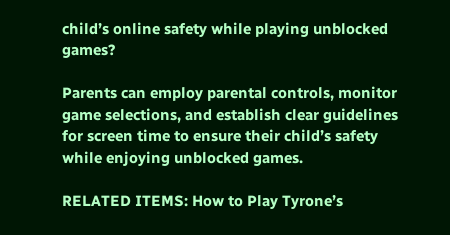child’s online safety while playing unblocked games?

Parents can employ parental controls, monitor game selections, and establish clear guidelines for screen time to ensure their child’s safety while enjoying unblocked games.

RELATED ITEMS: How to Play Tyrone’s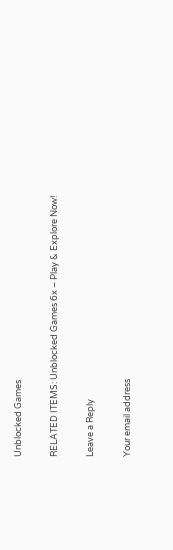Unblocked Games

RELATED ITEMS: Unblocked Games 6x – Play & Explore Now!

Leave a Reply

Your email address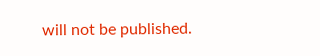will not be published.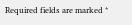Required fields are marked *